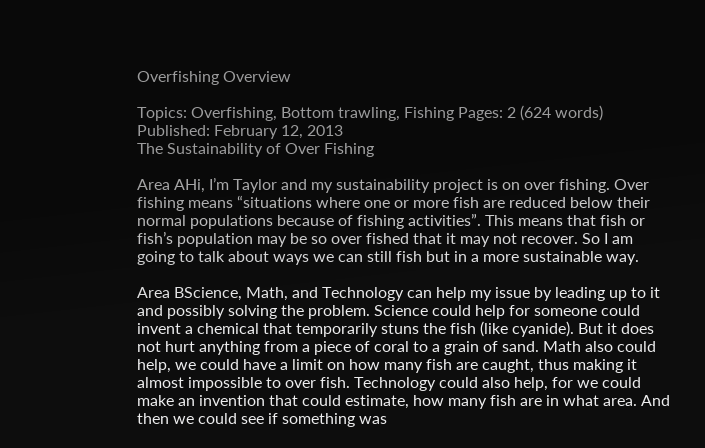Overfishing Overview

Topics: Overfishing, Bottom trawling, Fishing Pages: 2 (624 words) Published: February 12, 2013
The Sustainability of Over Fishing

Area AHi, I’m Taylor and my sustainability project is on over fishing. Over fishing means “situations where one or more fish are reduced below their normal populations because of fishing activities”. This means that fish or fish’s population may be so over fished that it may not recover. So I am going to talk about ways we can still fish but in a more sustainable way.

Area BScience, Math, and Technology can help my issue by leading up to it and possibly solving the problem. Science could help for someone could invent a chemical that temporarily stuns the fish (like cyanide). But it does not hurt anything from a piece of coral to a grain of sand. Math also could help, we could have a limit on how many fish are caught, thus making it almost impossible to over fish. Technology could also help, for we could make an invention that could estimate, how many fish are in what area. And then we could see if something was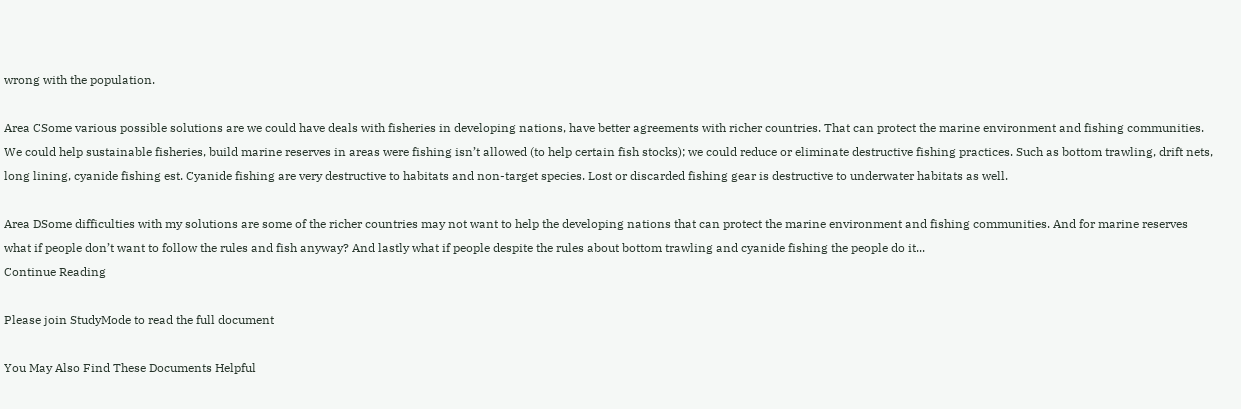wrong with the population.

Area CSome various possible solutions are we could have deals with fisheries in developing nations, have better agreements with richer countries. That can protect the marine environment and fishing communities. We could help sustainable fisheries, build marine reserves in areas were fishing isn’t allowed (to help certain fish stocks); we could reduce or eliminate destructive fishing practices. Such as bottom trawling, drift nets, long lining, cyanide fishing est. Cyanide fishing are very destructive to habitats and non-target species. Lost or discarded fishing gear is destructive to underwater habitats as well.

Area DSome difficulties with my solutions are some of the richer countries may not want to help the developing nations that can protect the marine environment and fishing communities. And for marine reserves what if people don’t want to follow the rules and fish anyway? And lastly what if people despite the rules about bottom trawling and cyanide fishing the people do it...
Continue Reading

Please join StudyMode to read the full document

You May Also Find These Documents Helpful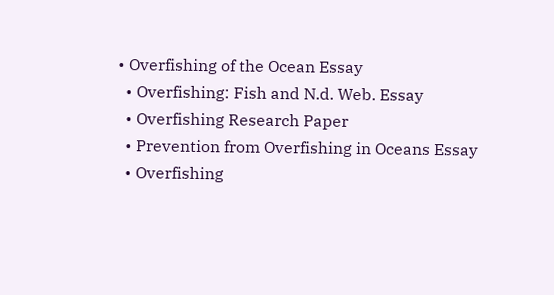• Overfishing of the Ocean Essay
  • Overfishing: Fish and N.d. Web. Essay
  • Overfishing Research Paper
  • Prevention from Overfishing in Oceans Essay
  • Overfishing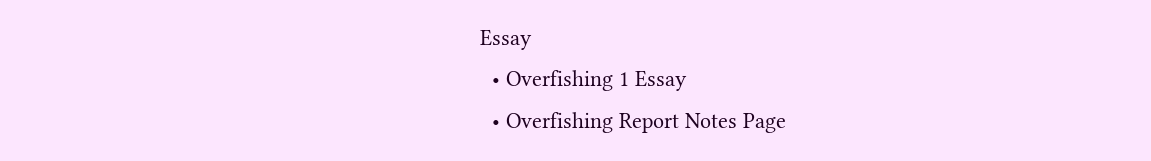Essay
  • Overfishing 1 Essay
  • Overfishing Report Notes Page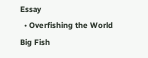Essay
  • Overfishing the World Big Fish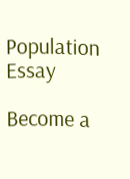Population Essay

Become a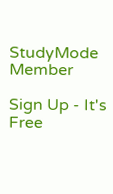StudyMode Member

Sign Up - It's Free